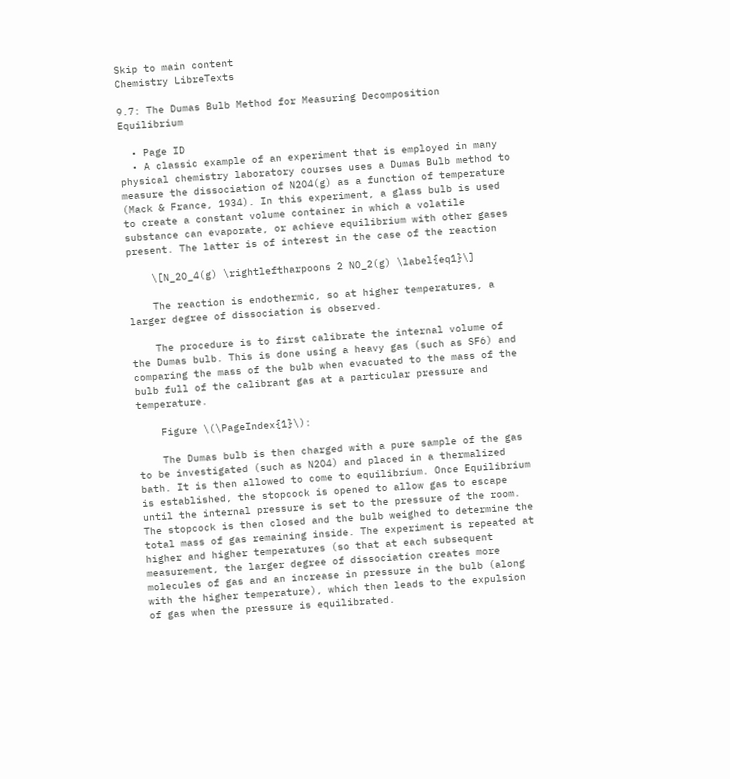Skip to main content
Chemistry LibreTexts

9.7: The Dumas Bulb Method for Measuring Decomposition Equilibrium

  • Page ID
  • A classic example of an experiment that is employed in many physical chemistry laboratory courses uses a Dumas Bulb method to measure the dissociation of N2O4(g) as a function of temperature (Mack & France, 1934). In this experiment, a glass bulb is used to create a constant volume container in which a volatile substance can evaporate, or achieve equilibrium with other gases present. The latter is of interest in the case of the reaction

    \[N_2O_4(g) \rightleftharpoons 2 NO_2(g) \label{eq1}\]

    The reaction is endothermic, so at higher temperatures, a larger degree of dissociation is observed.

    The procedure is to first calibrate the internal volume of the Dumas bulb. This is done using a heavy gas (such as SF6) and comparing the mass of the bulb when evacuated to the mass of the bulb full of the calibrant gas at a particular pressure and temperature.

    Figure \(\PageIndex{1}\):

    The Dumas bulb is then charged with a pure sample of the gas to be investigated (such as N2O4) and placed in a thermalized bath. It is then allowed to come to equilibrium. Once Equilibrium is established, the stopcock is opened to allow gas to escape until the internal pressure is set to the pressure of the room. The stopcock is then closed and the bulb weighed to determine the total mass of gas remaining inside. The experiment is repeated at higher and higher temperatures (so that at each subsequent measurement, the larger degree of dissociation creates more molecules of gas and an increase in pressure in the bulb (along with the higher temperature), which then leads to the expulsion of gas when the pressure is equilibrated.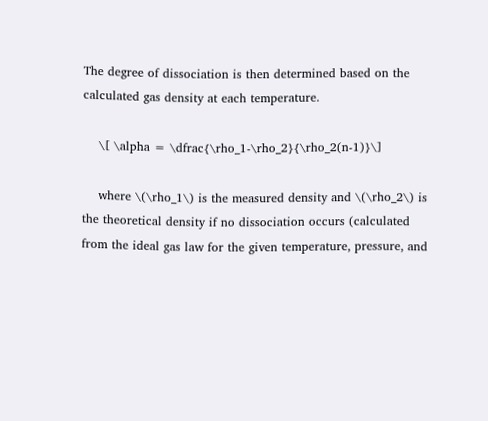The degree of dissociation is then determined based on the calculated gas density at each temperature.

    \[ \alpha = \dfrac{\rho_1-\rho_2}{\rho_2(n-1)}\]

    where \(\rho_1\) is the measured density and \(\rho_2\) is the theoretical density if no dissociation occurs (calculated from the ideal gas law for the given temperature, pressure, and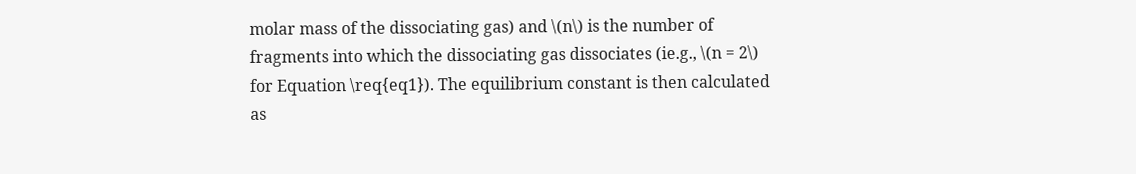molar mass of the dissociating gas) and \(n\) is the number of fragments into which the dissociating gas dissociates (ie.g., \(n = 2\) for Equation \req{eq1}). The equilibrium constant is then calculated as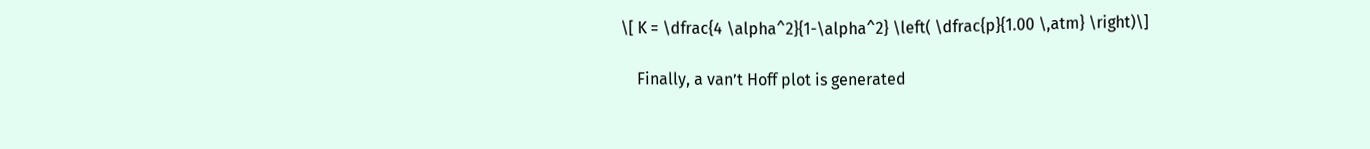\[ K = \dfrac{4 \alpha^2}{1-\alpha^2} \left( \dfrac{p}{1.00 \,atm} \right)\]

    Finally, a van’t Hoff plot is generated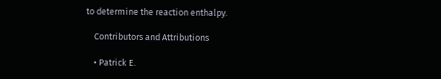to determine the reaction enthalpy.

    Contributors and Attributions

    • Patrick E.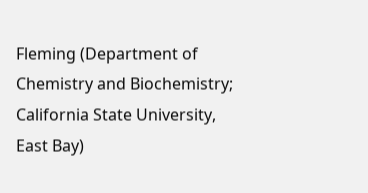Fleming (Department of Chemistry and Biochemistry; California State University, East Bay)